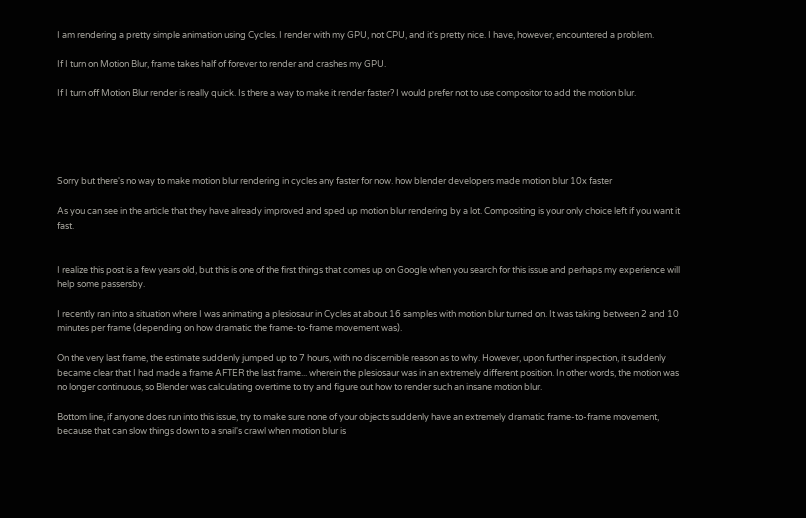I am rendering a pretty simple animation using Cycles. I render with my GPU, not CPU, and it's pretty nice. I have, however, encountered a problem.

If I turn on Motion Blur, frame takes half of forever to render and crashes my GPU.

If I turn off Motion Blur render is really quick. Is there a way to make it render faster? I would prefer not to use compositor to add the motion blur.





Sorry but there's no way to make motion blur rendering in cycles any faster for now. how blender developers made motion blur 10x faster

As you can see in the article that they have already improved and sped up motion blur rendering by a lot. Compositing is your only choice left if you want it fast.


I realize this post is a few years old, but this is one of the first things that comes up on Google when you search for this issue and perhaps my experience will help some passersby.

I recently ran into a situation where I was animating a plesiosaur in Cycles at about 16 samples with motion blur turned on. It was taking between 2 and 10 minutes per frame (depending on how dramatic the frame-to-frame movement was).

On the very last frame, the estimate suddenly jumped up to 7 hours, with no discernible reason as to why. However, upon further inspection, it suddenly became clear that I had made a frame AFTER the last frame... wherein the plesiosaur was in an extremely different position. In other words, the motion was no longer continuous, so Blender was calculating overtime to try and figure out how to render such an insane motion blur.

Bottom line, if anyone does run into this issue, try to make sure none of your objects suddenly have an extremely dramatic frame-to-frame movement, because that can slow things down to a snail's crawl when motion blur is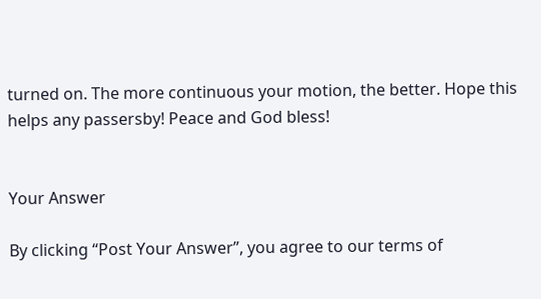turned on. The more continuous your motion, the better. Hope this helps any passersby! Peace and God bless!


Your Answer

By clicking “Post Your Answer”, you agree to our terms of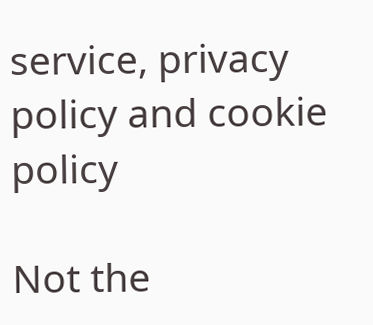service, privacy policy and cookie policy

Not the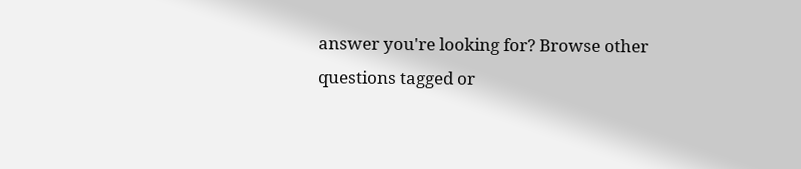answer you're looking for? Browse other questions tagged or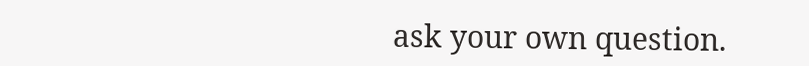ask your own question.